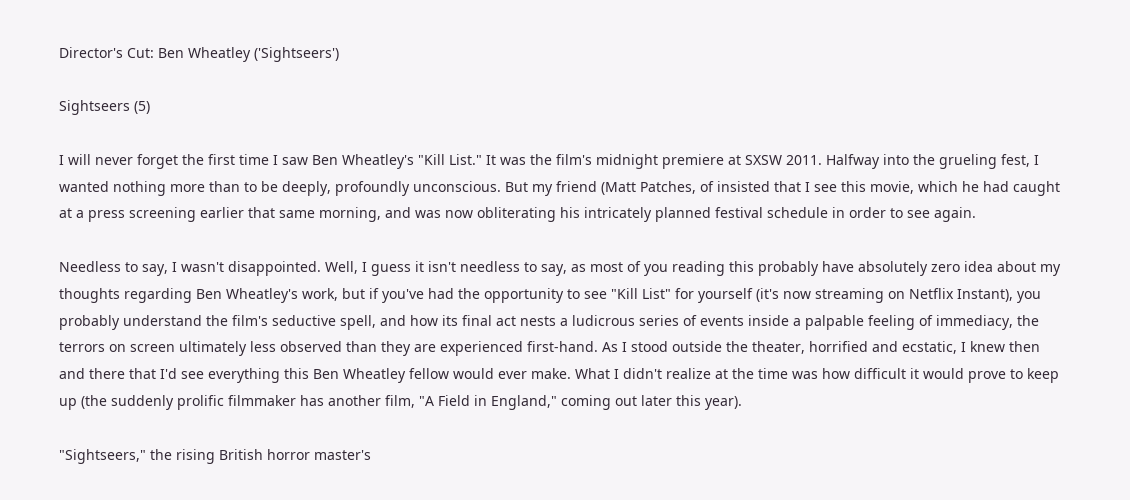Director's Cut: Ben Wheatley ('Sightseers')

Sightseers (5)

I will never forget the first time I saw Ben Wheatley's "Kill List." It was the film's midnight premiere at SXSW 2011. Halfway into the grueling fest, I wanted nothing more than to be deeply, profoundly unconscious. But my friend (Matt Patches, of insisted that I see this movie, which he had caught at a press screening earlier that same morning, and was now obliterating his intricately planned festival schedule in order to see again.

Needless to say, I wasn't disappointed. Well, I guess it isn't needless to say, as most of you reading this probably have absolutely zero idea about my thoughts regarding Ben Wheatley's work, but if you've had the opportunity to see "Kill List" for yourself (it's now streaming on Netflix Instant), you probably understand the film's seductive spell, and how its final act nests a ludicrous series of events inside a palpable feeling of immediacy, the terrors on screen ultimately less observed than they are experienced first-hand. As I stood outside the theater, horrified and ecstatic, I knew then and there that I'd see everything this Ben Wheatley fellow would ever make. What I didn't realize at the time was how difficult it would prove to keep up (the suddenly prolific filmmaker has another film, "A Field in England," coming out later this year).

"Sightseers," the rising British horror master's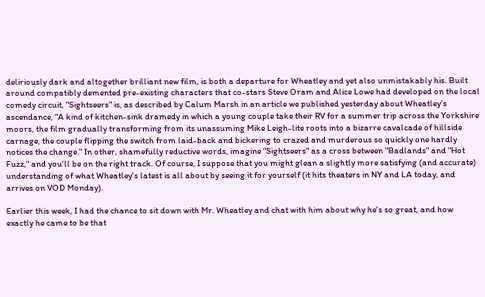deliriously dark and altogether brilliant new film, is both a departure for Wheatley and yet also unmistakably his. Built around compatibly demented pre-existing characters that co-stars Steve Oram and Alice Lowe had developed on the local comedy circuit, "Sightseers" is, as described by Calum Marsh in an article we published yesterday about Wheatley's ascendance, "A kind of kitchen-sink dramedy in which a young couple take their RV for a summer trip across the Yorkshire moors, the film gradually transforming from its unassuming Mike Leigh-lite roots into a bizarre cavalcade of hillside carnage, the couple flipping the switch from laid-back and bickering to crazed and murderous so quickly one hardly notices the change." In other, shamefully reductive words, imagine "Sightseers" as a cross between "Badlands" and "Hot Fuzz," and you'll be on the right track. Of course, I suppose that you might glean a slightly more satisfying (and accurate) understanding of what Wheatley's latest is all about by seeing it for yourself (it hits theaters in NY and LA today, and arrives on VOD Monday).

Earlier this week, I had the chance to sit down with Mr. Wheatley and chat with him about why he's so great, and how exactly he came to be that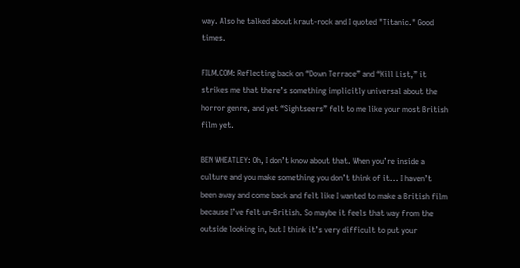way. Also he talked about kraut-rock and I quoted "Titanic." Good times.

FILM.COM: Reflecting back on “Down Terrace” and “Kill List,” it strikes me that there’s something implicitly universal about the horror genre, and yet “Sightseers” felt to me like your most British film yet.

BEN WHEATLEY: Oh, I don’t know about that. When you’re inside a culture and you make something you don’t think of it... I haven’t been away and come back and felt like I wanted to make a British film because I’ve felt un-British. So maybe it feels that way from the outside looking in, but I think it’s very difficult to put your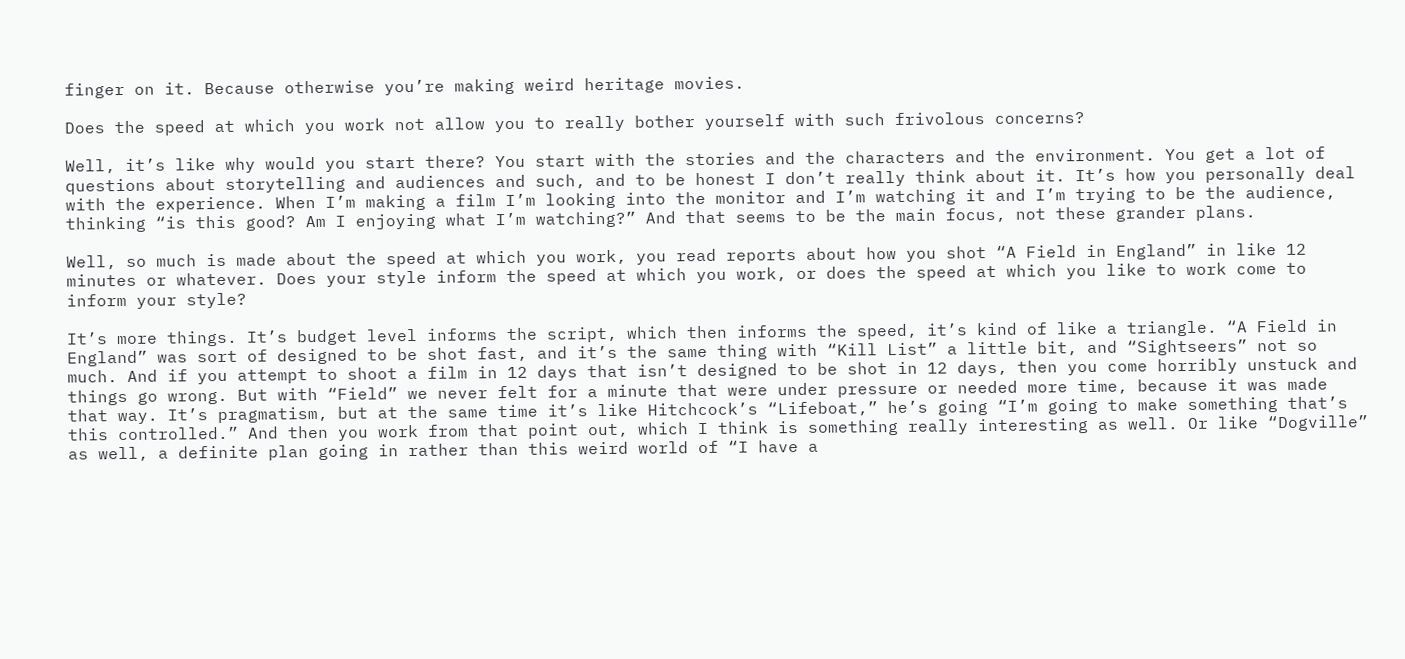finger on it. Because otherwise you’re making weird heritage movies.

Does the speed at which you work not allow you to really bother yourself with such frivolous concerns?

Well, it’s like why would you start there? You start with the stories and the characters and the environment. You get a lot of questions about storytelling and audiences and such, and to be honest I don’t really think about it. It’s how you personally deal with the experience. When I’m making a film I’m looking into the monitor and I’m watching it and I’m trying to be the audience, thinking “is this good? Am I enjoying what I’m watching?” And that seems to be the main focus, not these grander plans.

Well, so much is made about the speed at which you work, you read reports about how you shot “A Field in England” in like 12 minutes or whatever. Does your style inform the speed at which you work, or does the speed at which you like to work come to inform your style?

It’s more things. It’s budget level informs the script, which then informs the speed, it’s kind of like a triangle. “A Field in England” was sort of designed to be shot fast, and it’s the same thing with “Kill List” a little bit, and “Sightseers” not so much. And if you attempt to shoot a film in 12 days that isn’t designed to be shot in 12 days, then you come horribly unstuck and things go wrong. But with “Field” we never felt for a minute that were under pressure or needed more time, because it was made that way. It’s pragmatism, but at the same time it’s like Hitchcock’s “Lifeboat,” he’s going “I’m going to make something that’s this controlled.” And then you work from that point out, which I think is something really interesting as well. Or like “Dogville” as well, a definite plan going in rather than this weird world of “I have a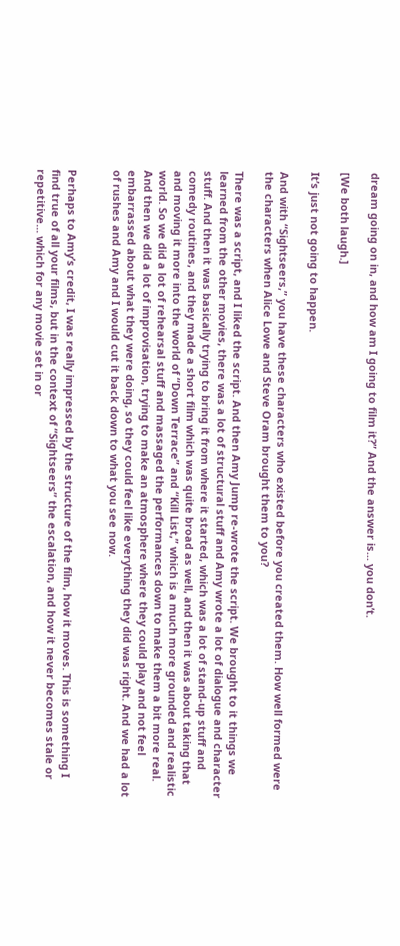dream going on in, and how am I going to film it?” And the answer is... you don’t.

[We both laugh.]

It’s just not going to happen.

And with “Sightseers,” you have these characters who existed before you created them. How well formed were the characters when Alice Lowe and Steve Oram brought them to you?

There was a script, and I liked the script. And then Amy Jump re-wrote the script. We brought to it things we learned from the other movies, there was a lot of structural stuff and Amy wrote a lot of dialogue and character stuff. And then it was basically trying to bring it from where it started, which was a lot of stand-up stuff and comedy routines, and they made a short film which was quite broad as well, and then it was about taking that and moving it more into the world of “Down Terrace” and “Kill List,” which is a much more grounded and realistic world. So we did a lot of rehearsal stuff and massaged the performances down to make them a bit more real. And then we did a lot of improvisation, trying to make an atmosphere where they could play and not feel embarrassed about what they were doing, so they could feel like everything they did was right. And we had a lot of rushes and Amy and I would cut it back down to what you see now.


Perhaps to Amy’s credit, I was really impressed by the structure of the film, how it moves. This is something I find true of all your films, but in the context of “Sightseers” the escalation, and how it never becomes stale or repetitive... which for any movie set in or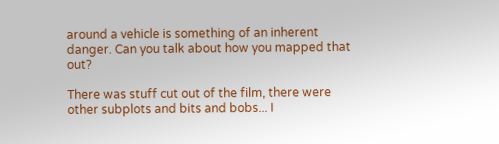around a vehicle is something of an inherent danger. Can you talk about how you mapped that out?

There was stuff cut out of the film, there were other subplots and bits and bobs... I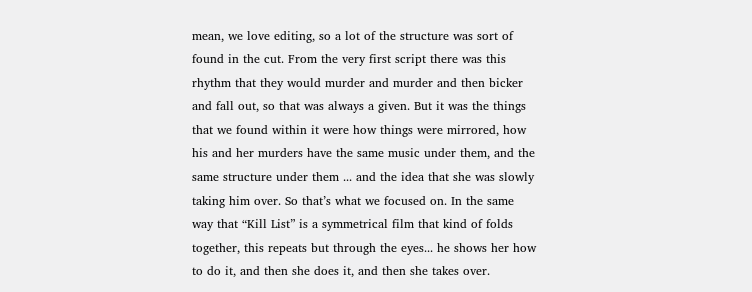mean, we love editing, so a lot of the structure was sort of found in the cut. From the very first script there was this rhythm that they would murder and murder and then bicker and fall out, so that was always a given. But it was the things that we found within it were how things were mirrored, how his and her murders have the same music under them, and the same structure under them ... and the idea that she was slowly taking him over. So that’s what we focused on. In the same way that “Kill List” is a symmetrical film that kind of folds together, this repeats but through the eyes... he shows her how to do it, and then she does it, and then she takes over.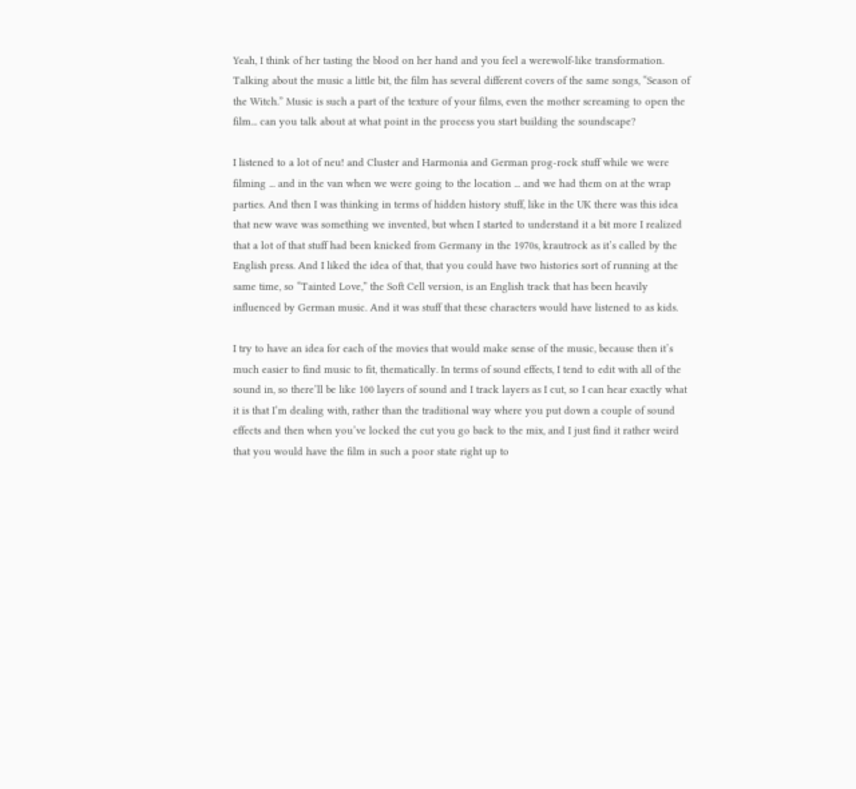Yeah, I think of her tasting the blood on her hand and you feel a werewolf-like transformation. Talking about the music a little bit, the film has several different covers of the same songs, “Season of the Witch.” Music is such a part of the texture of your films, even the mother screaming to open the film... can you talk about at what point in the process you start building the soundscape?

I listened to a lot of neu! and Cluster and Harmonia and German prog-rock stuff while we were filming ... and in the van when we were going to the location ... and we had them on at the wrap parties. And then I was thinking in terms of hidden history stuff, like in the UK there was this idea that new wave was something we invented, but when I started to understand it a bit more I realized that a lot of that stuff had been knicked from Germany in the 1970s, krautrock as it’s called by the English press. And I liked the idea of that, that you could have two histories sort of running at the same time, so “Tainted Love,” the Soft Cell version, is an English track that has been heavily influenced by German music. And it was stuff that these characters would have listened to as kids.

I try to have an idea for each of the movies that would make sense of the music, because then it’s much easier to find music to fit, thematically. In terms of sound effects, I tend to edit with all of the sound in, so there’ll be like 100 layers of sound and I track layers as I cut, so I can hear exactly what it is that I’m dealing with, rather than the traditional way where you put down a couple of sound effects and then when you’ve locked the cut you go back to the mix, and I just find it rather weird that you would have the film in such a poor state right up to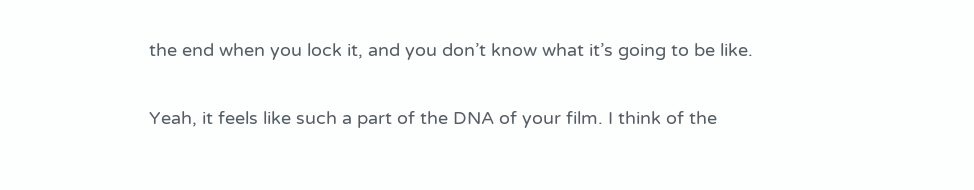the end when you lock it, and you don’t know what it’s going to be like.

Yeah, it feels like such a part of the DNA of your film. I think of the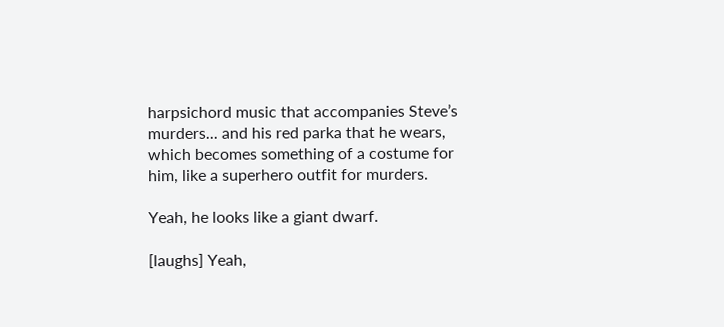harpsichord music that accompanies Steve’s murders... and his red parka that he wears, which becomes something of a costume for him, like a superhero outfit for murders.

Yeah, he looks like a giant dwarf.

[laughs] Yeah,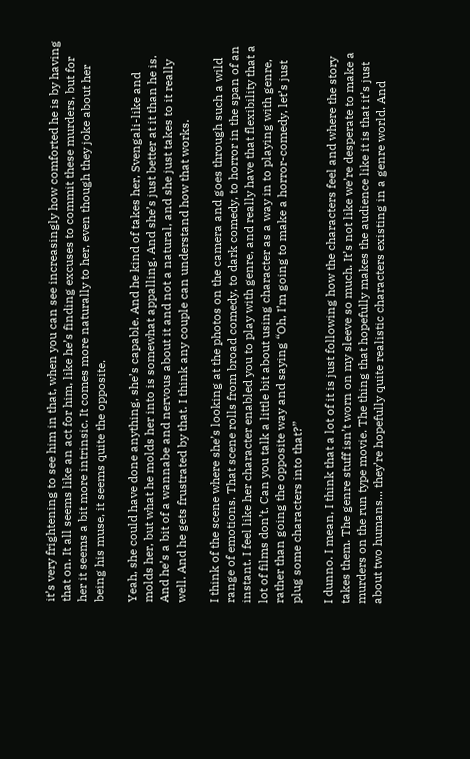it’s very frightening to see him in that, when you can see increasingly how comforted he is by having that on. It all seems like an act for him, like he’s finding excuses to commit these murders, but for her it seems a bit more intrinsic. It comes more naturally to her, even though they joke about her being his muse, it seems quite the opposite.

Yeah, she could have done anything, she’s capable. And he kind of takes her, Svengali-like and molds her, but what he molds her into is somewhat appalling. And she’s just better at it than he is. And he’s a bit of a wannabe and nervous about it and not a natural, and she just takes to it really well. And he gets frustrated by that. I think any couple can understand how that works.

I think of the scene where she’s looking at the photos on the camera and goes through such a wild range of emotions. That scene rolls from broad comedy, to dark comedy, to horror in the span of an instant. I feel like her character enabled you to play with genre, and really have that flexibility that a lot of films don’t. Can you talk a little bit about using character as a way in to playing with genre, rather than going the opposite way and saying “Oh, I’m going to make a horror-comedy, let’s just plug some characters into that?”

I dunno. I mean, I think that a lot of it is just following how the characters feel and where the story takes them. The genre stuff isn’t worn on my sleeve so much. It’s not like we’re desperate to make a murders on the run type movie. The thing that hopefully makes the audience like it is that it’s just about two humans... they’re hopefully quite realistic characters existing in a genre world. And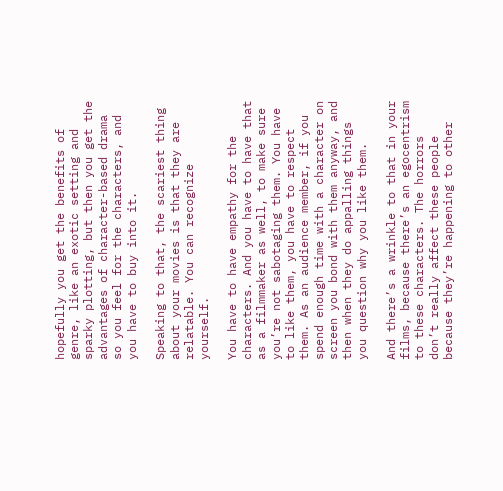hopefully you get the benefits of genre, like an exotic setting and sparky plotting, but then you get the advantages of character-based drama so you feel for the characters, and you have to buy into it.

Speaking to that, the scariest thing about your movies is that they are relatable. You can recognize yourself.

You have to have empathy for the characters. And you have to have that as a filmmaker as well, to make sure you’re not sabotaging them. You have to like them, you have to respect them. As an audience member, if you spend enough time with a character on screen you bond with them anyway, and then when they do appalling things you question why you like them.

And there’s a wrinkle to that in your films, because there’s an egocentrism to these characters. The horrors don’t really affect these people because they’re happening to other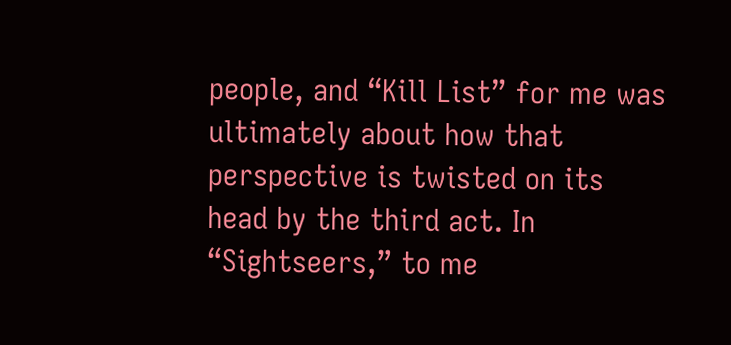people, and “Kill List” for me was ultimately about how that perspective is twisted on its head by the third act. In “Sightseers,” to me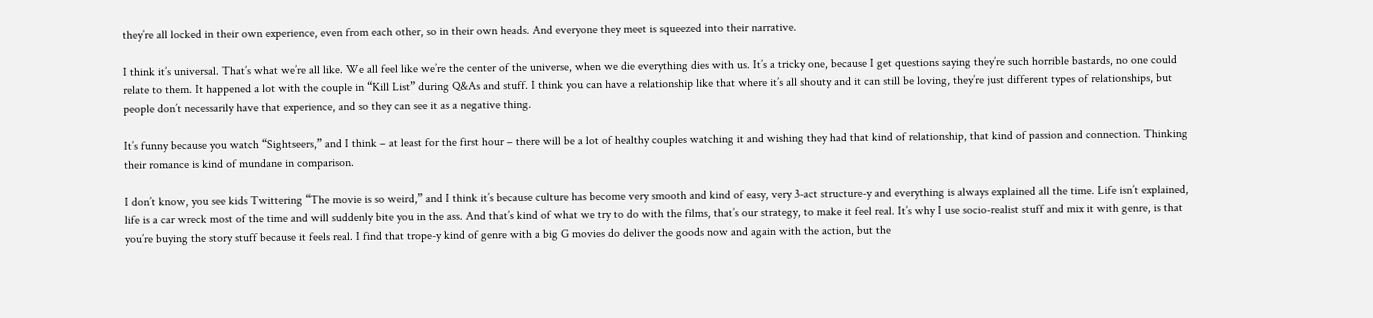they’re all locked in their own experience, even from each other, so in their own heads. And everyone they meet is squeezed into their narrative.

I think it’s universal. That’s what we’re all like. We all feel like we’re the center of the universe, when we die everything dies with us. It’s a tricky one, because I get questions saying they’re such horrible bastards, no one could relate to them. It happened a lot with the couple in “Kill List” during Q&As and stuff. I think you can have a relationship like that where it’s all shouty and it can still be loving, they’re just different types of relationships, but people don’t necessarily have that experience, and so they can see it as a negative thing.

It’s funny because you watch “Sightseers,” and I think – at least for the first hour – there will be a lot of healthy couples watching it and wishing they had that kind of relationship, that kind of passion and connection. Thinking their romance is kind of mundane in comparison.

I don’t know, you see kids Twittering “The movie is so weird,” and I think it’s because culture has become very smooth and kind of easy, very 3-act structure-y and everything is always explained all the time. Life isn’t explained, life is a car wreck most of the time and will suddenly bite you in the ass. And that’s kind of what we try to do with the films, that’s our strategy, to make it feel real. It’s why I use socio-realist stuff and mix it with genre, is that you’re buying the story stuff because it feels real. I find that trope-y kind of genre with a big G movies do deliver the goods now and again with the action, but the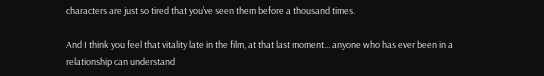characters are just so tired that you’ve seen them before a thousand times.

And I think you feel that vitality late in the film, at that last moment... anyone who has ever been in a relationship can understand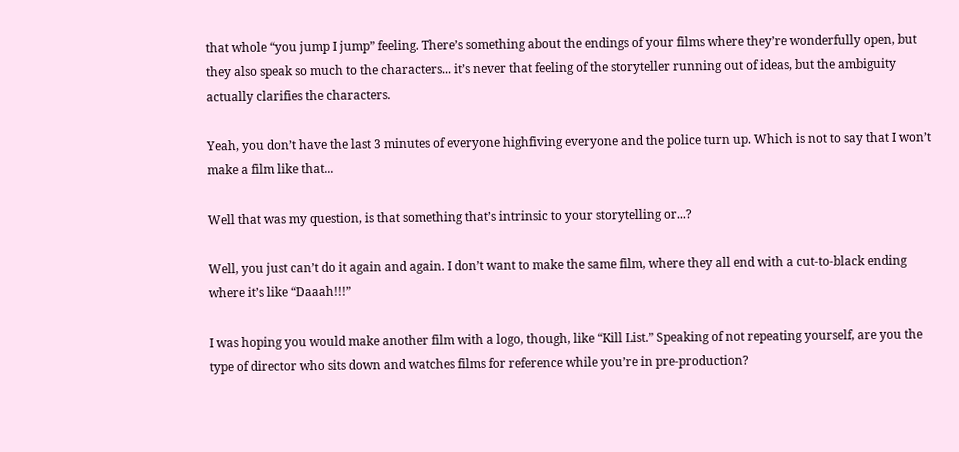that whole “you jump I jump” feeling. There’s something about the endings of your films where they’re wonderfully open, but they also speak so much to the characters... it’s never that feeling of the storyteller running out of ideas, but the ambiguity actually clarifies the characters.

Yeah, you don’t have the last 3 minutes of everyone highfiving everyone and the police turn up. Which is not to say that I won’t make a film like that...

Well that was my question, is that something that’s intrinsic to your storytelling or...?

Well, you just can’t do it again and again. I don’t want to make the same film, where they all end with a cut-to-black ending where it’s like “Daaah!!!”

I was hoping you would make another film with a logo, though, like “Kill List.” Speaking of not repeating yourself, are you the type of director who sits down and watches films for reference while you’re in pre-production?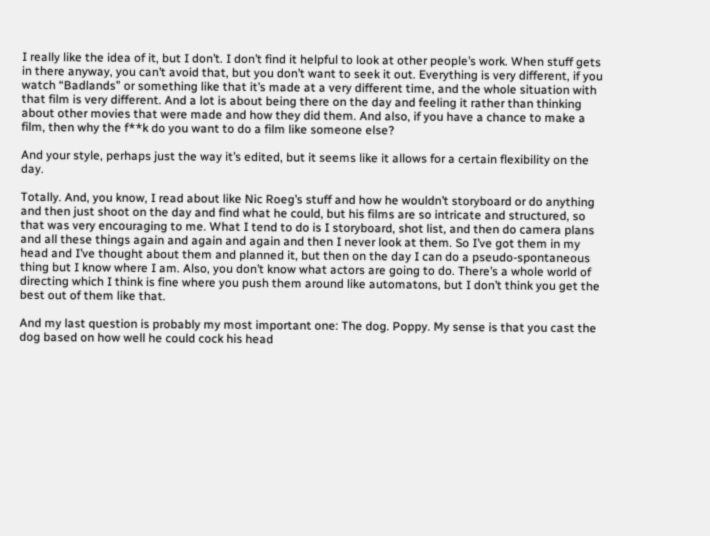I really like the idea of it, but I don’t. I don’t find it helpful to look at other people’s work. When stuff gets in there anyway, you can’t avoid that, but you don’t want to seek it out. Everything is very different, if you watch “Badlands” or something like that it’s made at a very different time, and the whole situation with that film is very different. And a lot is about being there on the day and feeling it rather than thinking about other movies that were made and how they did them. And also, if you have a chance to make a film, then why the f**k do you want to do a film like someone else?

And your style, perhaps just the way it’s edited, but it seems like it allows for a certain flexibility on the day.

Totally. And, you know, I read about like Nic Roeg’s stuff and how he wouldn’t storyboard or do anything and then just shoot on the day and find what he could, but his films are so intricate and structured, so that was very encouraging to me. What I tend to do is I storyboard, shot list, and then do camera plans and all these things again and again and again and then I never look at them. So I’ve got them in my head and I’ve thought about them and planned it, but then on the day I can do a pseudo-spontaneous thing but I know where I am. Also, you don’t know what actors are going to do. There’s a whole world of directing which I think is fine where you push them around like automatons, but I don’t think you get the best out of them like that.

And my last question is probably my most important one: The dog. Poppy. My sense is that you cast the dog based on how well he could cock his head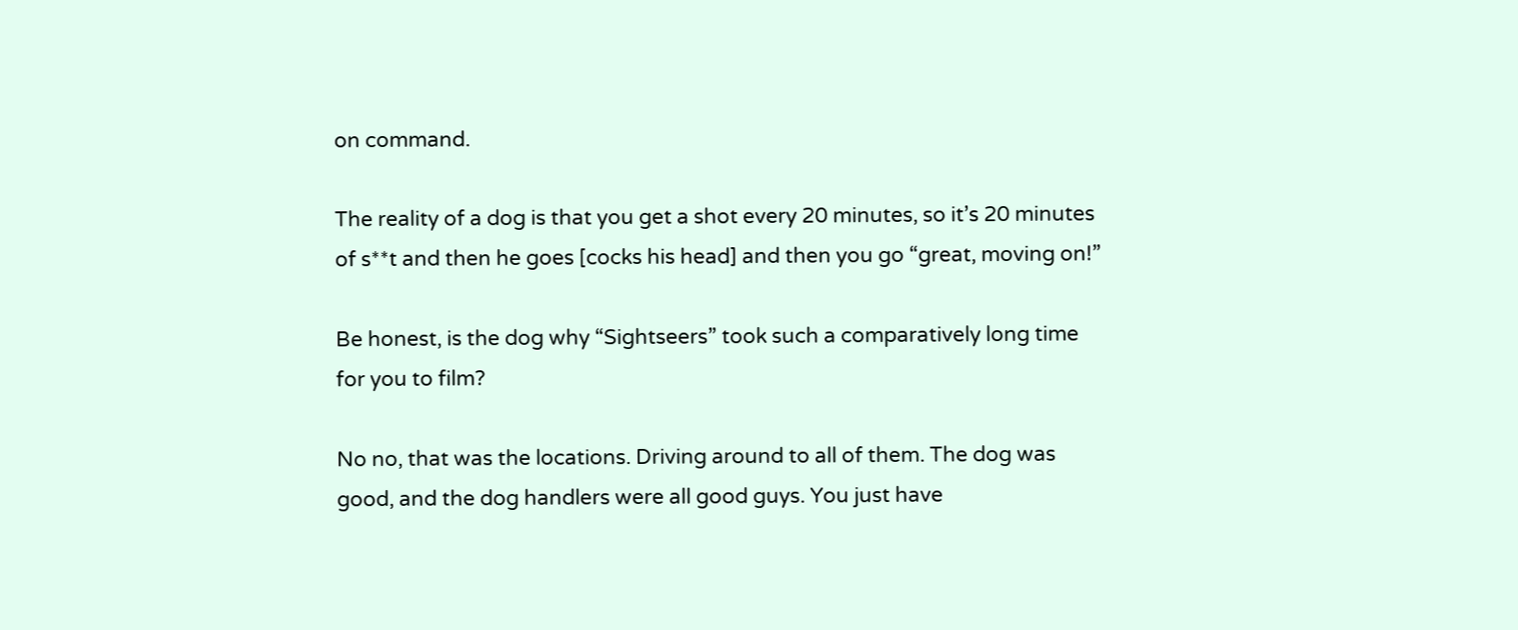on command.

The reality of a dog is that you get a shot every 20 minutes, so it’s 20 minutes of s**t and then he goes [cocks his head] and then you go “great, moving on!”

Be honest, is the dog why “Sightseers” took such a comparatively long time for you to film?

No no, that was the locations. Driving around to all of them. The dog was good, and the dog handlers were all good guys. You just have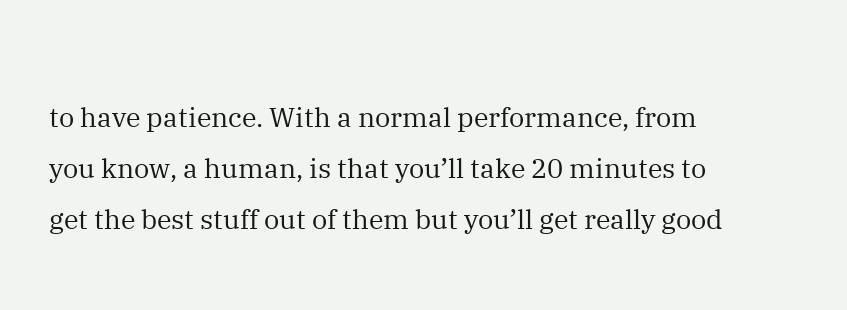to have patience. With a normal performance, from you know, a human, is that you’ll take 20 minutes to get the best stuff out of them but you’ll get really good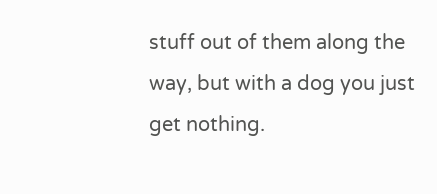stuff out of them along the way, but with a dog you just get nothing.